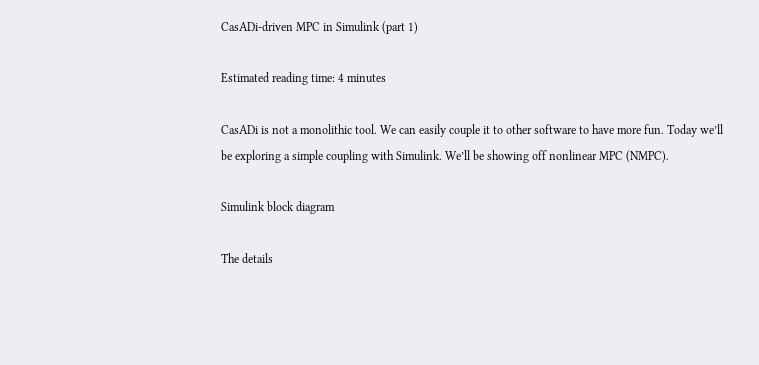CasADi-driven MPC in Simulink (part 1)

Estimated reading time: 4 minutes

CasADi is not a monolithic tool. We can easily couple it to other software to have more fun. Today we’ll be exploring a simple coupling with Simulink. We’ll be showing off nonlinear MPC (NMPC).

Simulink block diagram

The details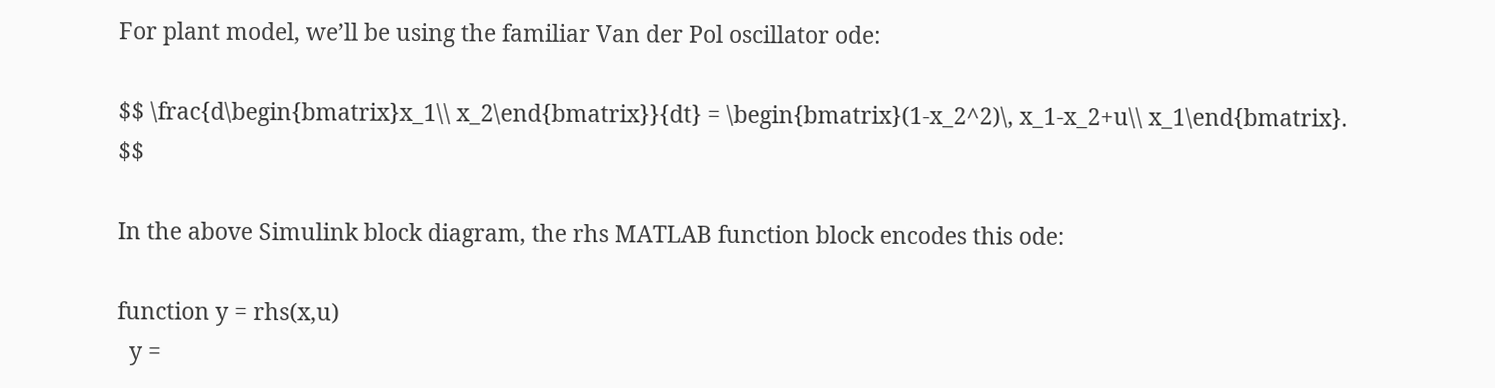For plant model, we’ll be using the familiar Van der Pol oscillator ode:

$$ \frac{d\begin{bmatrix}x_1\\ x_2\end{bmatrix}}{dt} = \begin{bmatrix}(1-x_2^2)\, x_1-x_2+u\\ x_1\end{bmatrix}. $$

In the above Simulink block diagram, the rhs MATLAB function block encodes this ode:

function y = rhs(x,u)
  y =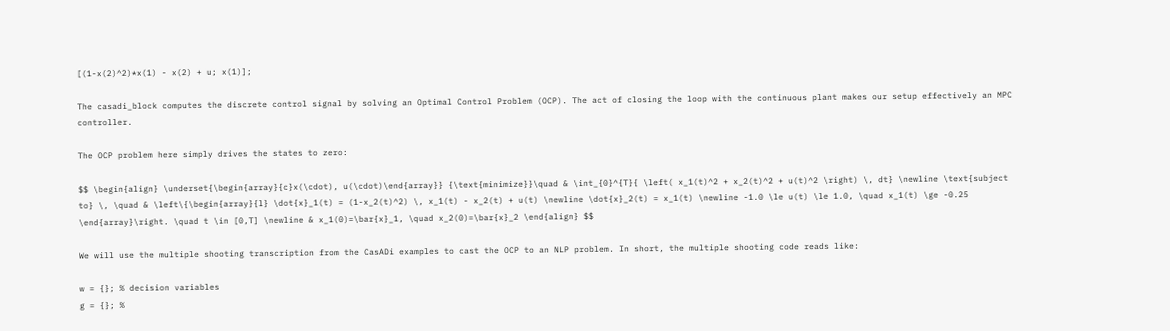[(1-x(2)^2)*x(1) - x(2) + u; x(1)];

The casadi_block computes the discrete control signal by solving an Optimal Control Problem (OCP). The act of closing the loop with the continuous plant makes our setup effectively an MPC controller.

The OCP problem here simply drives the states to zero:

$$ \begin{align} \underset{\begin{array}{c}x(\cdot), u(\cdot)\end{array}} {\text{minimize}}\quad & \int_{0}^{T}{ \left( x_1(t)^2 + x_2(t)^2 + u(t)^2 \right) \, dt} \newline \text{subject to} \, \quad & \left\{\begin{array}{l} \dot{x}_1(t) = (1-x_2(t)^2) \, x_1(t) - x_2(t) + u(t) \newline \dot{x}_2(t) = x_1(t) \newline -1.0 \le u(t) \le 1.0, \quad x_1(t) \ge -0.25 \end{array}\right. \quad t \in [0,T] \newline & x_1(0)=\bar{x}_1, \quad x_2(0)=\bar{x}_2 \end{align} $$

We will use the multiple shooting transcription from the CasADi examples to cast the OCP to an NLP problem. In short, the multiple shooting code reads like:

w = {}; % decision variables
g = {}; %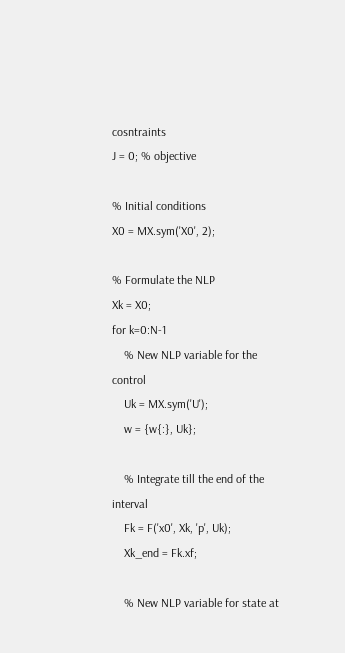cosntraints
J = 0; % objective

% Initial conditions
X0 = MX.sym('X0', 2);

% Formulate the NLP
Xk = X0;
for k=0:N-1
    % New NLP variable for the control
    Uk = MX.sym('U');
    w = {w{:}, Uk};

    % Integrate till the end of the interval
    Fk = F('x0', Xk, 'p', Uk);
    Xk_end = Fk.xf;

    % New NLP variable for state at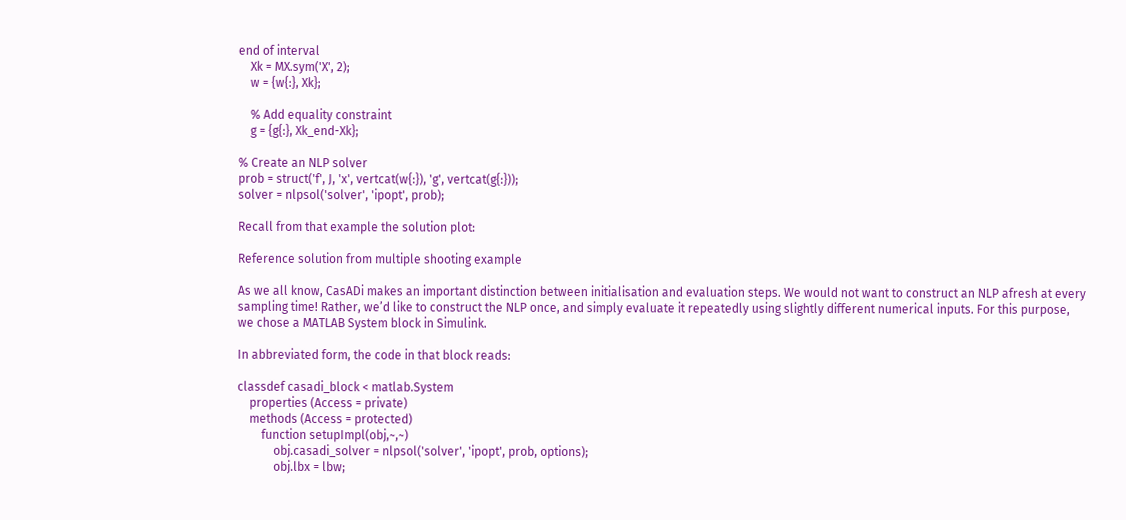end of interval
    Xk = MX.sym('X', 2);
    w = {w{:}, Xk};

    % Add equality constraint
    g = {g{:}, Xk_end-Xk};

% Create an NLP solver
prob = struct('f', J, 'x', vertcat(w{:}), 'g', vertcat(g{:}));
solver = nlpsol('solver', 'ipopt', prob);

Recall from that example the solution plot:

Reference solution from multiple shooting example

As we all know, CasADi makes an important distinction between initialisation and evaluation steps. We would not want to construct an NLP afresh at every sampling time! Rather, we’d like to construct the NLP once, and simply evaluate it repeatedly using slightly different numerical inputs. For this purpose, we chose a MATLAB System block in Simulink.

In abbreviated form, the code in that block reads:

classdef casadi_block < matlab.System
    properties (Access = private)
    methods (Access = protected)
        function setupImpl(obj,~,~)
            obj.casadi_solver = nlpsol('solver', 'ipopt', prob, options);
            obj.lbx = lbw;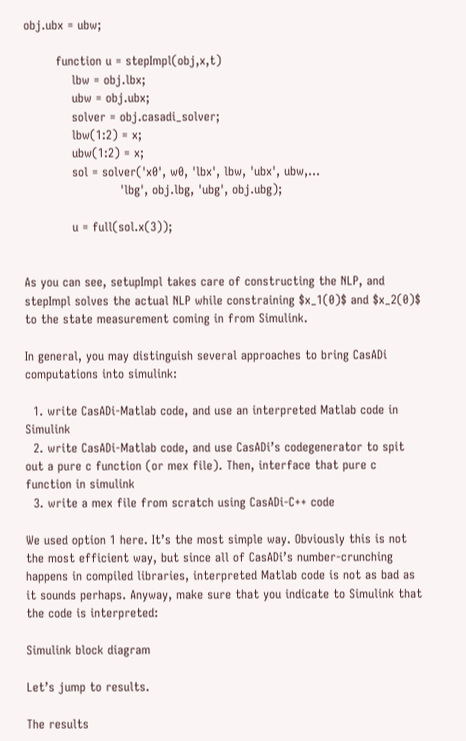obj.ubx = ubw;

        function u = stepImpl(obj,x,t)
            lbw = obj.lbx;
            ubw = obj.ubx;
            solver = obj.casadi_solver;
            lbw(1:2) = x;
            ubw(1:2) = x;
            sol = solver('x0', w0, 'lbx', lbw, 'ubx', ubw,...
                        'lbg', obj.lbg, 'ubg', obj.ubg);

            u = full(sol.x(3));


As you can see, setupImpl takes care of constructing the NLP, and stepImpl solves the actual NLP while constraining $x_1(0)$ and $x_2(0)$ to the state measurement coming in from Simulink.

In general, you may distinguish several approaches to bring CasADi computations into simulink:

  1. write CasADi-Matlab code, and use an interpreted Matlab code in Simulink
  2. write CasADi-Matlab code, and use CasADi’s codegenerator to spit out a pure c function (or mex file). Then, interface that pure c function in simulink
  3. write a mex file from scratch using CasADi-C++ code

We used option 1 here. It’s the most simple way. Obviously this is not the most efficient way, but since all of CasADi’s number-crunching happens in compiled libraries, interpreted Matlab code is not as bad as it sounds perhaps. Anyway, make sure that you indicate to Simulink that the code is interpreted:

Simulink block diagram

Let’s jump to results.

The results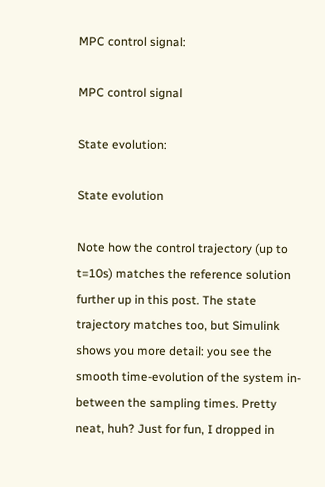MPC control signal:

MPC control signal

State evolution:

State evolution

Note how the control trajectory (up to t=10s) matches the reference solution further up in this post. The state trajectory matches too, but Simulink shows you more detail: you see the smooth time-evolution of the system in-between the sampling times. Pretty neat, huh? Just for fun, I dropped in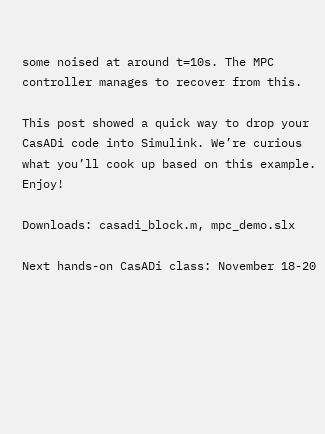some noised at around t=10s. The MPC controller manages to recover from this.

This post showed a quick way to drop your CasADi code into Simulink. We’re curious what you’ll cook up based on this example. Enjoy!

Downloads: casadi_block.m, mpc_demo.slx

Next hands-on CasADi class: November 18-20